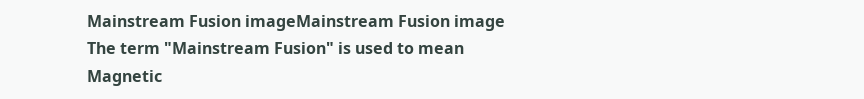Mainstream Fusion imageMainstream Fusion image
The term "Mainstream Fusion" is used to mean Magnetic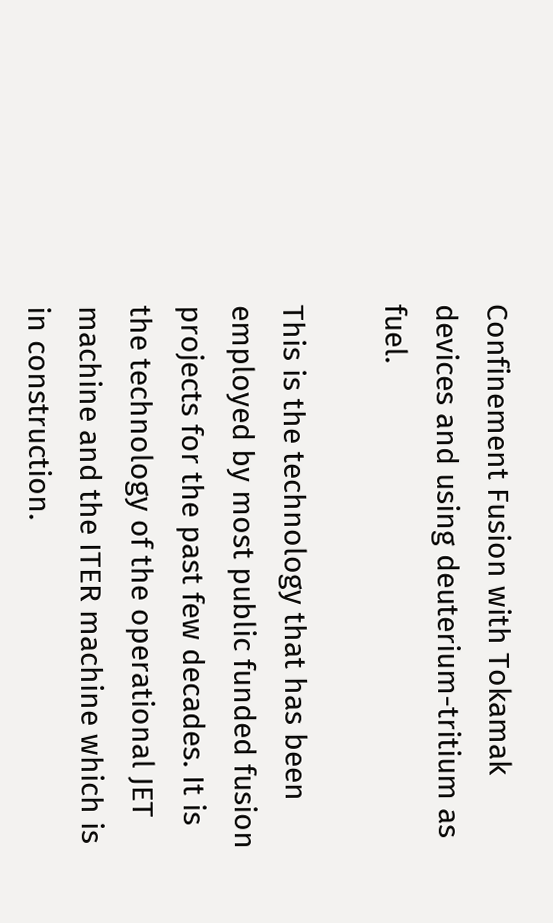Confinement Fusion with Tokamak devices and using deuterium-tritium as fuel.

This is the technology that has been employed by most public funded fusion projects for the past few decades. It is the technology of the operational JET machine and the ITER machine which is in construction.